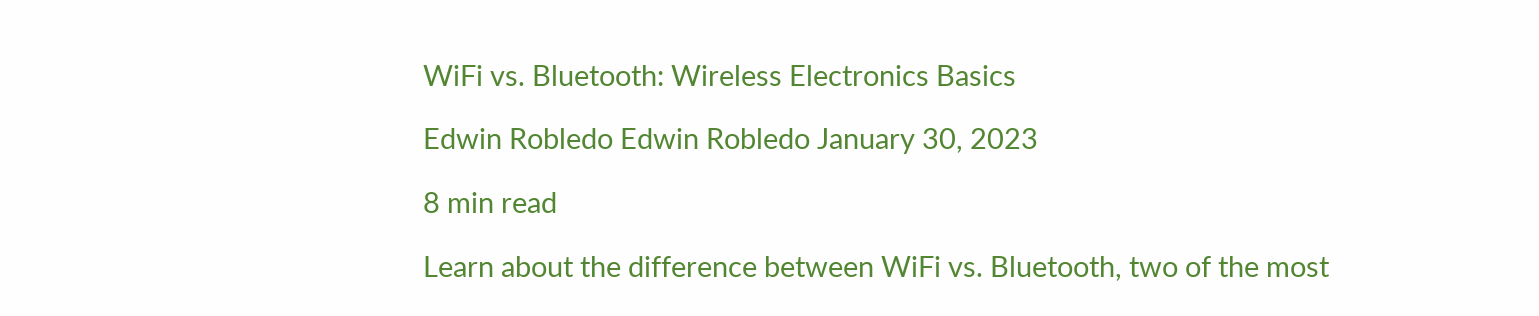WiFi vs. Bluetooth: Wireless Electronics Basics

Edwin Robledo Edwin Robledo January 30, 2023

8 min read

Learn about the difference between WiFi vs. Bluetooth, two of the most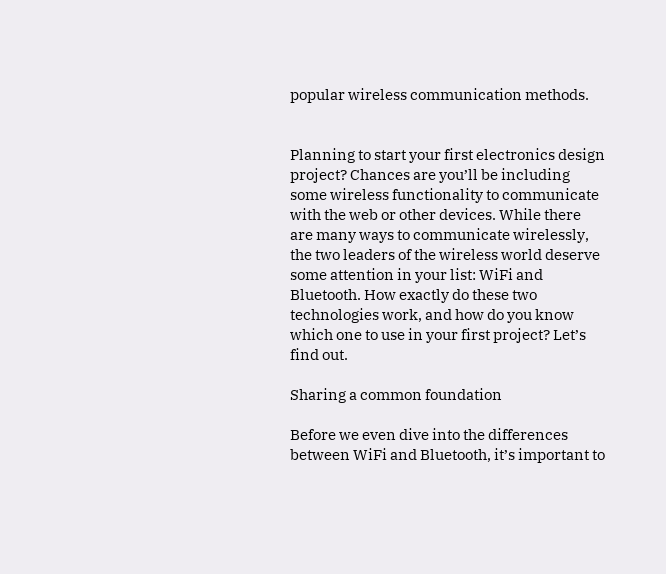popular wireless communication methods.


Planning to start your first electronics design project? Chances are you’ll be including some wireless functionality to communicate with the web or other devices. While there are many ways to communicate wirelessly, the two leaders of the wireless world deserve some attention in your list: WiFi and Bluetooth. How exactly do these two technologies work, and how do you know which one to use in your first project? Let’s find out.

Sharing a common foundation

Before we even dive into the differences between WiFi and Bluetooth, it’s important to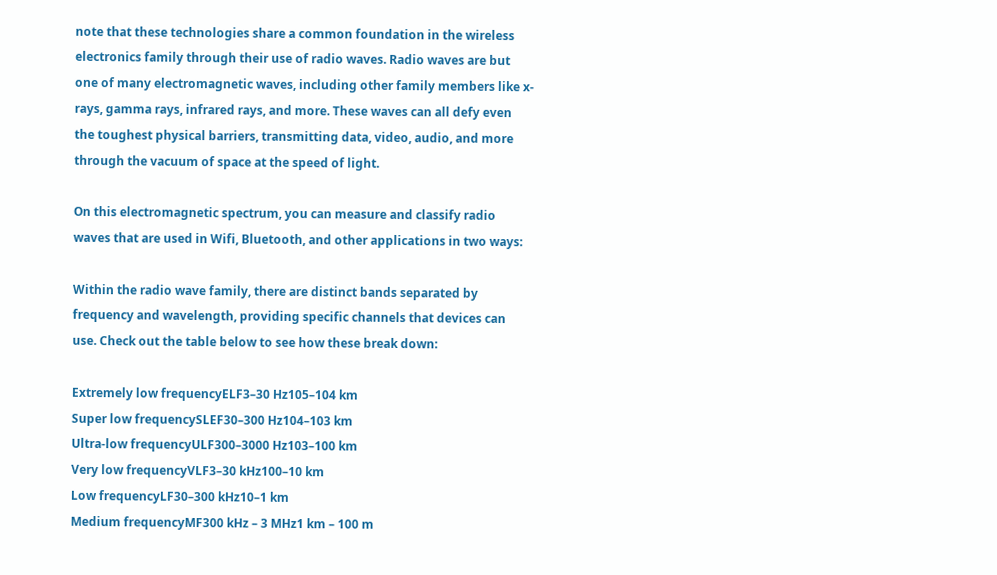note that these technologies share a common foundation in the wireless electronics family through their use of radio waves. Radio waves are but one of many electromagnetic waves, including other family members like x-rays, gamma rays, infrared rays, and more. These waves can all defy even the toughest physical barriers, transmitting data, video, audio, and more through the vacuum of space at the speed of light.

On this electromagnetic spectrum, you can measure and classify radio waves that are used in Wifi, Bluetooth, and other applications in two ways:

Within the radio wave family, there are distinct bands separated by frequency and wavelength, providing specific channels that devices can use. Check out the table below to see how these break down:

Extremely low frequencyELF3–30 Hz105–104 km
Super low frequencySLEF30–300 Hz104–103 km
Ultra-low frequencyULF300–3000 Hz103–100 km
Very low frequencyVLF3–30 kHz100–10 km
Low frequencyLF30–300 kHz10–1 km
Medium frequencyMF300 kHz – 3 MHz1 km – 100 m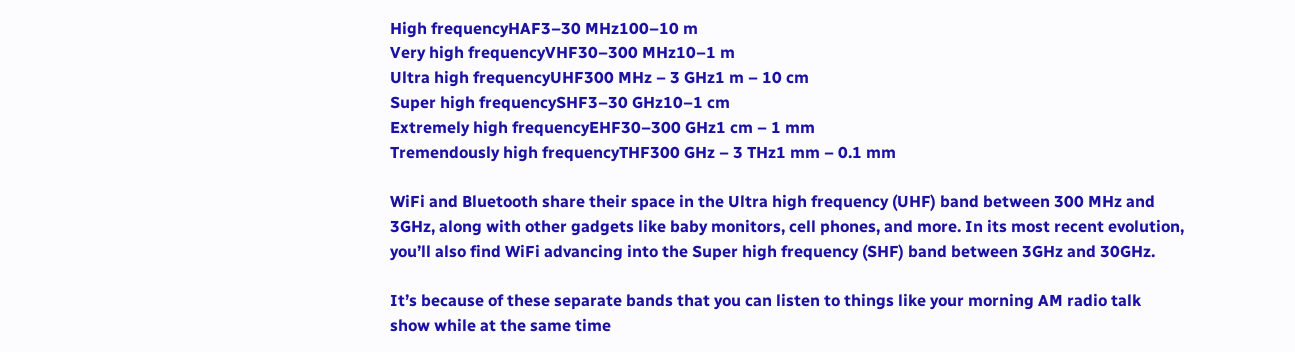High frequencyHAF3–30 MHz100–10 m
Very high frequencyVHF30–300 MHz10–1 m
Ultra high frequencyUHF300 MHz – 3 GHz1 m – 10 cm
Super high frequencySHF3–30 GHz10–1 cm
Extremely high frequencyEHF30–300 GHz1 cm – 1 mm
Tremendously high frequencyTHF300 GHz – 3 THz1 mm – 0.1 mm

WiFi and Bluetooth share their space in the Ultra high frequency (UHF) band between 300 MHz and 3GHz, along with other gadgets like baby monitors, cell phones, and more. In its most recent evolution, you’ll also find WiFi advancing into the Super high frequency (SHF) band between 3GHz and 30GHz.

It’s because of these separate bands that you can listen to things like your morning AM radio talk show while at the same time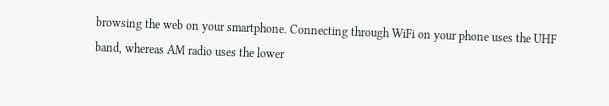browsing the web on your smartphone. Connecting through WiFi on your phone uses the UHF band, whereas AM radio uses the lower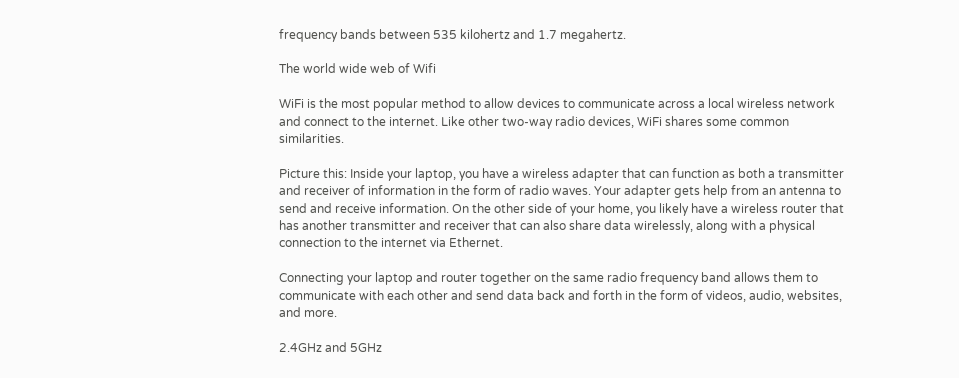frequency bands between 535 kilohertz and 1.7 megahertz.

The world wide web of Wifi

WiFi is the most popular method to allow devices to communicate across a local wireless network and connect to the internet. Like other two-way radio devices, WiFi shares some common similarities.

Picture this: Inside your laptop, you have a wireless adapter that can function as both a transmitter and receiver of information in the form of radio waves. Your adapter gets help from an antenna to send and receive information. On the other side of your home, you likely have a wireless router that has another transmitter and receiver that can also share data wirelessly, along with a physical connection to the internet via Ethernet.

Connecting your laptop and router together on the same radio frequency band allows them to communicate with each other and send data back and forth in the form of videos, audio, websites, and more.

2.4GHz and 5GHz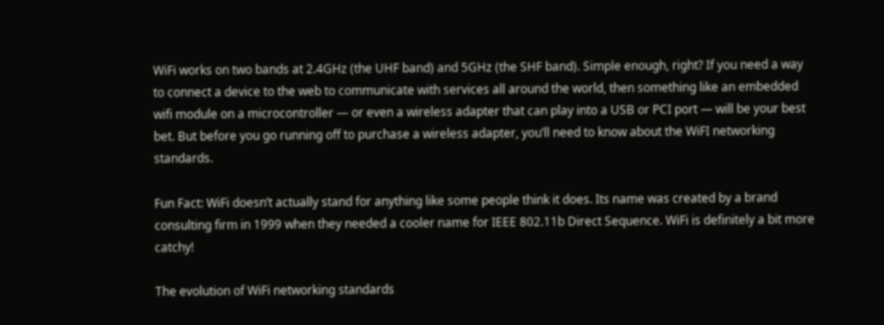WiFi works on two bands at 2.4GHz (the UHF band) and 5GHz (the SHF band). Simple enough, right? If you need a way to connect a device to the web to communicate with services all around the world, then something like an embedded wifi module on a microcontroller — or even a wireless adapter that can play into a USB or PCI port — will be your best bet. But before you go running off to purchase a wireless adapter, you’ll need to know about the WiFI networking standards.

Fun Fact: WiFi doesn’t actually stand for anything like some people think it does. Its name was created by a brand consulting firm in 1999 when they needed a cooler name for IEEE 802.11b Direct Sequence. WiFi is definitely a bit more catchy!

The evolution of WiFi networking standards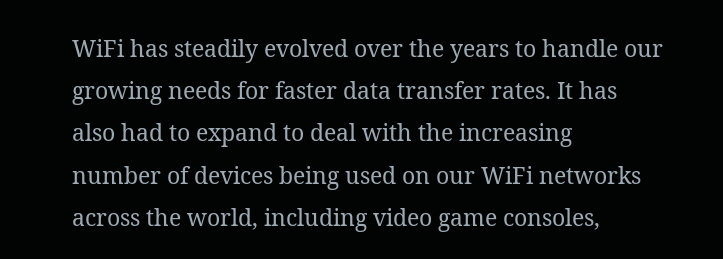WiFi has steadily evolved over the years to handle our growing needs for faster data transfer rates. It has also had to expand to deal with the increasing number of devices being used on our WiFi networks across the world, including video game consoles,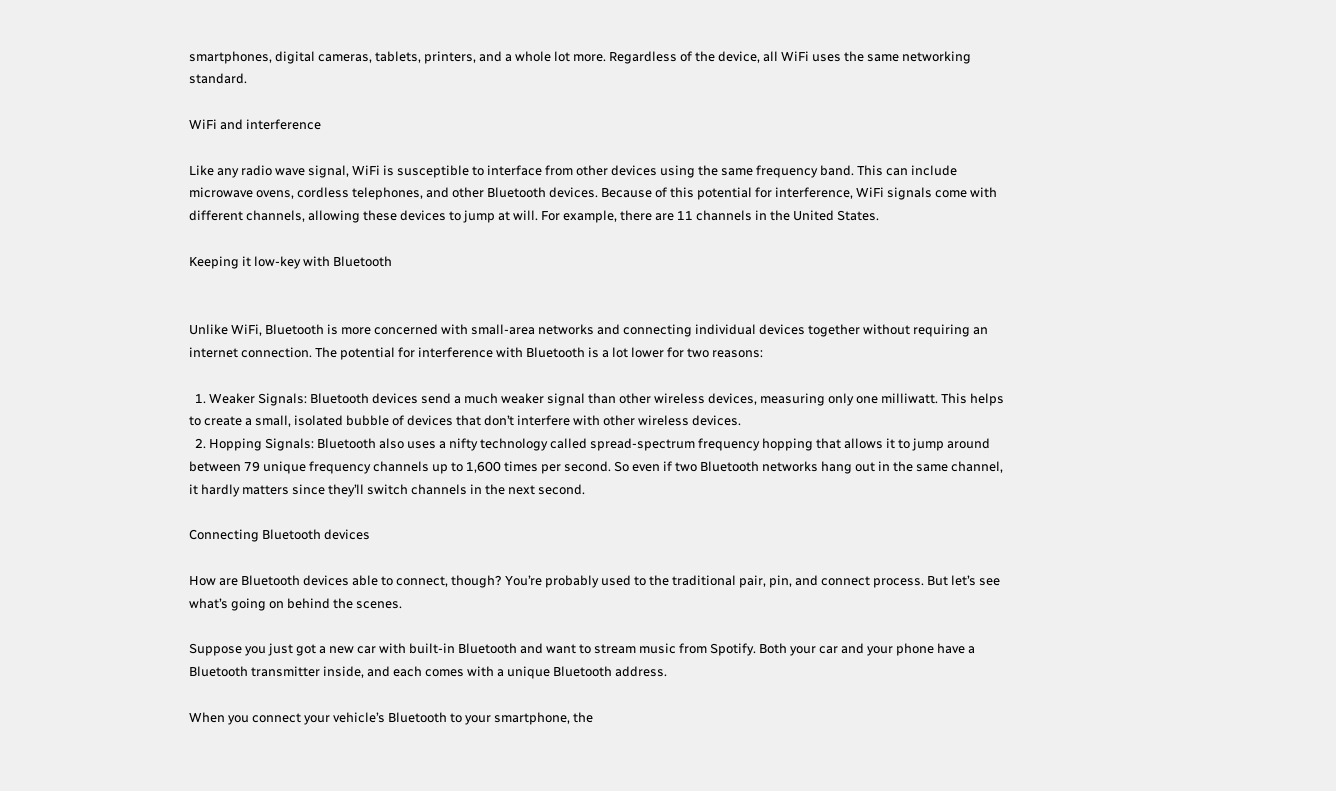smartphones, digital cameras, tablets, printers, and a whole lot more. Regardless of the device, all WiFi uses the same networking standard.

WiFi and interference

Like any radio wave signal, WiFi is susceptible to interface from other devices using the same frequency band. This can include microwave ovens, cordless telephones, and other Bluetooth devices. Because of this potential for interference, WiFi signals come with different channels, allowing these devices to jump at will. For example, there are 11 channels in the United States.

Keeping it low-key with Bluetooth


Unlike WiFi, Bluetooth is more concerned with small-area networks and connecting individual devices together without requiring an internet connection. The potential for interference with Bluetooth is a lot lower for two reasons:

  1. Weaker Signals: Bluetooth devices send a much weaker signal than other wireless devices, measuring only one milliwatt. This helps to create a small, isolated bubble of devices that don’t interfere with other wireless devices.
  2. Hopping Signals: Bluetooth also uses a nifty technology called spread-spectrum frequency hopping that allows it to jump around between 79 unique frequency channels up to 1,600 times per second. So even if two Bluetooth networks hang out in the same channel, it hardly matters since they’ll switch channels in the next second.

Connecting Bluetooth devices

How are Bluetooth devices able to connect, though? You’re probably used to the traditional pair, pin, and connect process. But let’s see what’s going on behind the scenes.

Suppose you just got a new car with built-in Bluetooth and want to stream music from Spotify. Both your car and your phone have a Bluetooth transmitter inside, and each comes with a unique Bluetooth address.

When you connect your vehicle’s Bluetooth to your smartphone, the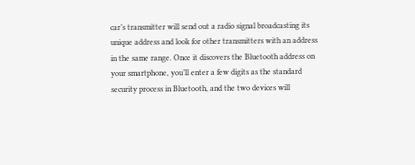car’s transmitter will send out a radio signal broadcasting its unique address and look for other transmitters with an address in the same range. Once it discovers the Bluetooth address on your smartphone, you’ll enter a few digits as the standard security process in Bluetooth, and the two devices will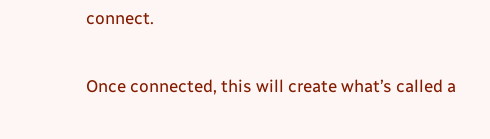connect.

Once connected, this will create what’s called a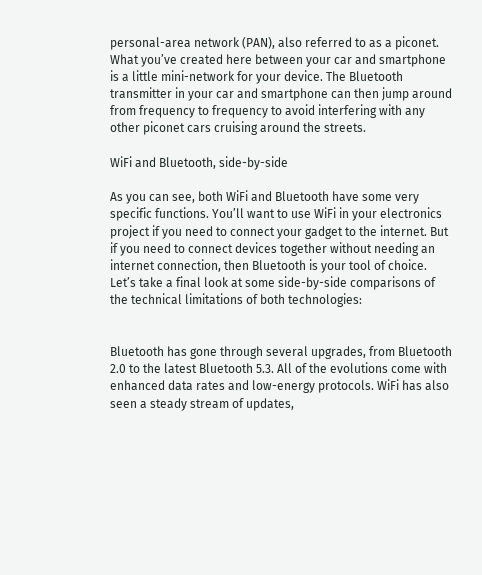personal-area network (PAN), also referred to as a piconet. What you’ve created here between your car and smartphone is a little mini-network for your device. The Bluetooth transmitter in your car and smartphone can then jump around from frequency to frequency to avoid interfering with any other piconet cars cruising around the streets.

WiFi and Bluetooth, side-by-side

As you can see, both WiFi and Bluetooth have some very specific functions. You’ll want to use WiFi in your electronics project if you need to connect your gadget to the internet. But if you need to connect devices together without needing an internet connection, then Bluetooth is your tool of choice. Let’s take a final look at some side-by-side comparisons of the technical limitations of both technologies:


Bluetooth has gone through several upgrades, from Bluetooth 2.0 to the latest Bluetooth 5.3. All of the evolutions come with enhanced data rates and low-energy protocols. WiFi has also seen a steady stream of updates,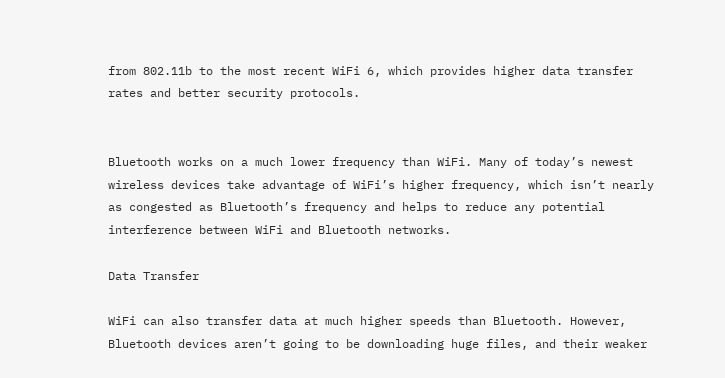from 802.11b to the most recent WiFi 6, which provides higher data transfer rates and better security protocols.


Bluetooth works on a much lower frequency than WiFi. Many of today’s newest wireless devices take advantage of WiFi’s higher frequency, which isn’t nearly as congested as Bluetooth’s frequency and helps to reduce any potential interference between WiFi and Bluetooth networks.

Data Transfer

WiFi can also transfer data at much higher speeds than Bluetooth. However, Bluetooth devices aren’t going to be downloading huge files, and their weaker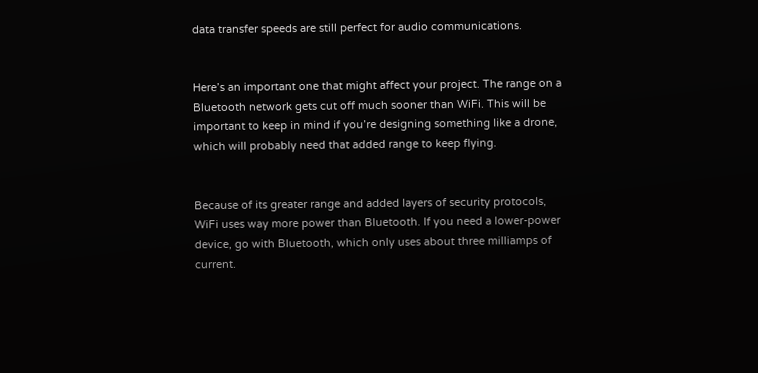data transfer speeds are still perfect for audio communications.


Here’s an important one that might affect your project. The range on a Bluetooth network gets cut off much sooner than WiFi. This will be important to keep in mind if you’re designing something like a drone, which will probably need that added range to keep flying.


Because of its greater range and added layers of security protocols, WiFi uses way more power than Bluetooth. If you need a lower-power device, go with Bluetooth, which only uses about three milliamps of current.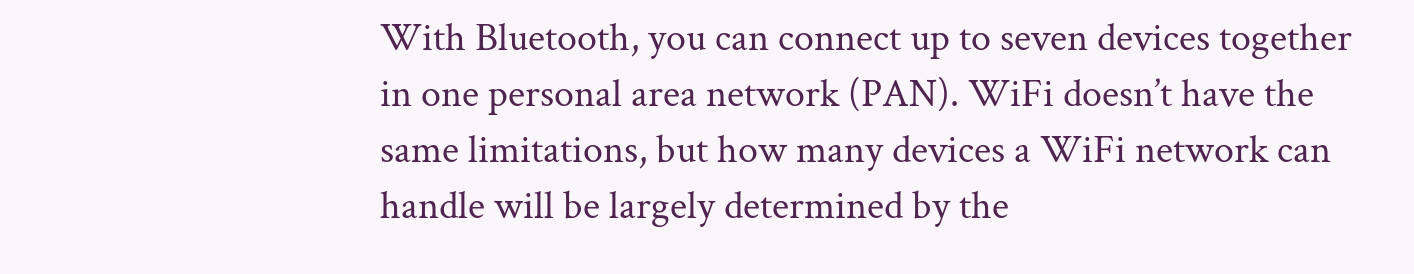With Bluetooth, you can connect up to seven devices together in one personal area network (PAN). WiFi doesn’t have the same limitations, but how many devices a WiFi network can handle will be largely determined by the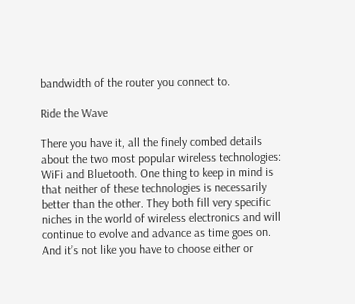bandwidth of the router you connect to.

Ride the Wave

There you have it, all the finely combed details about the two most popular wireless technologies: WiFi and Bluetooth. One thing to keep in mind is that neither of these technologies is necessarily better than the other. They both fill very specific niches in the world of wireless electronics and will continue to evolve and advance as time goes on. And it’s not like you have to choose either or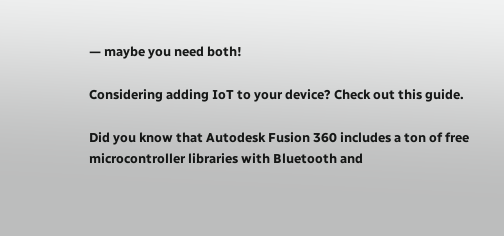— maybe you need both!

Considering adding IoT to your device? Check out this guide.

Did you know that Autodesk Fusion 360 includes a ton of free microcontroller libraries with Bluetooth and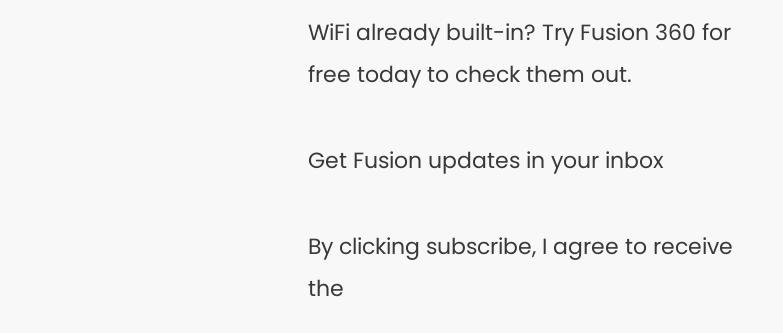WiFi already built-in? Try Fusion 360 for free today to check them out.

Get Fusion updates in your inbox

By clicking subscribe, I agree to receive the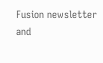Fusion newsletter and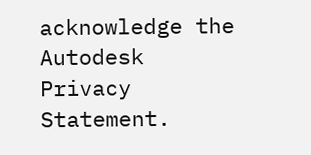acknowledge the Autodesk Privacy Statement.